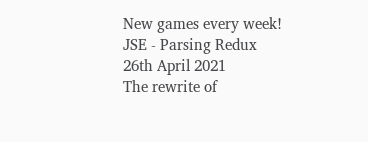New games every week!
JSE - Parsing Redux
26th April 2021
The rewrite of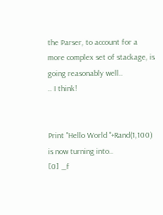the Parser, to account for a more complex set of stackage, is going reasonably well..
.. I think!


Print "Hello World "+Rand(1,100)
is now turning into..
[0] _f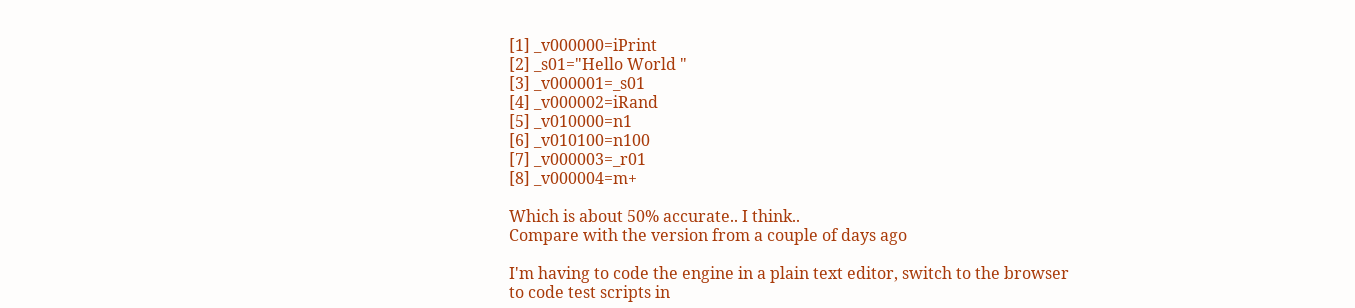[1] _v000000=iPrint
[2] _s01="Hello World "
[3] _v000001=_s01
[4] _v000002=iRand
[5] _v010000=n1
[6] _v010100=n100
[7] _v000003=_r01
[8] _v000004=m+

Which is about 50% accurate.. I think..
Compare with the version from a couple of days ago

I'm having to code the engine in a plain text editor, switch to the browser to code test scripts in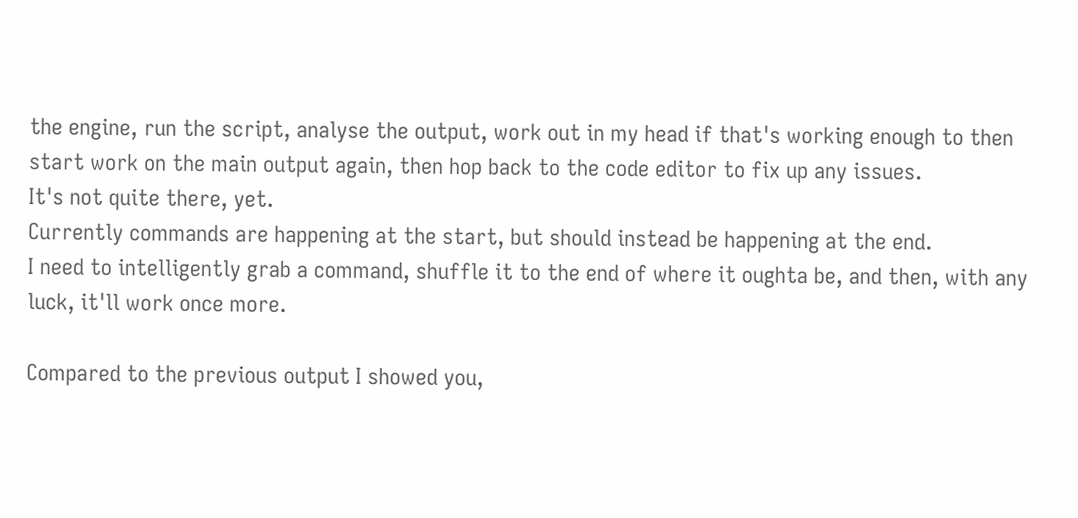the engine, run the script, analyse the output, work out in my head if that's working enough to then start work on the main output again, then hop back to the code editor to fix up any issues.
It's not quite there, yet.
Currently commands are happening at the start, but should instead be happening at the end.
I need to intelligently grab a command, shuffle it to the end of where it oughta be, and then, with any luck, it'll work once more.

Compared to the previous output I showed you,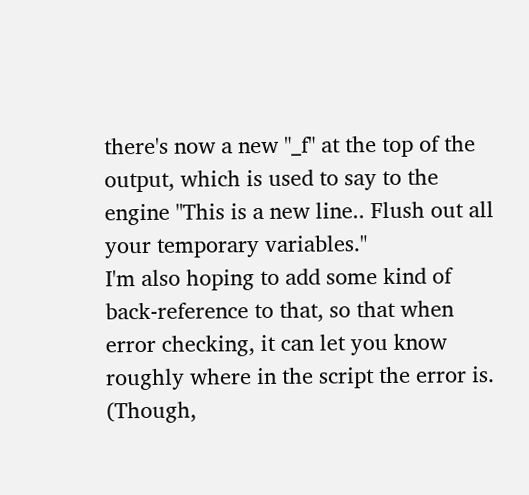there's now a new "_f" at the top of the output, which is used to say to the engine "This is a new line.. Flush out all your temporary variables."
I'm also hoping to add some kind of back-reference to that, so that when error checking, it can let you know roughly where in the script the error is. (Though,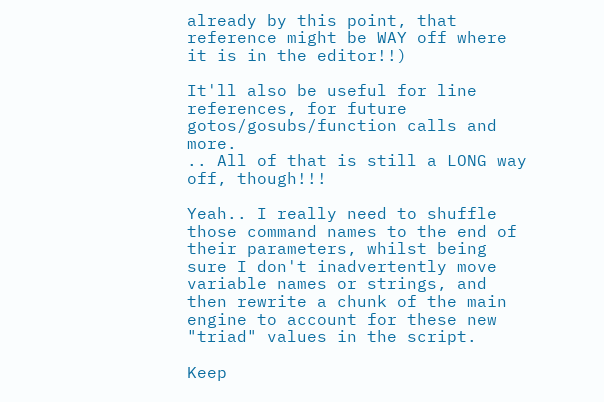already by this point, that reference might be WAY off where it is in the editor!!)

It'll also be useful for line references, for future gotos/gosubs/function calls and more.
.. All of that is still a LONG way off, though!!!

Yeah.. I really need to shuffle those command names to the end of their parameters, whilst being sure I don't inadvertently move variable names or strings, and then rewrite a chunk of the main engine to account for these new "triad" values in the script.

Keep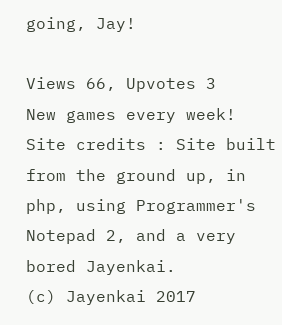going, Jay!

Views 66, Upvotes 3
New games every week!
Site credits : Site built from the ground up, in php, using Programmer's Notepad 2, and a very bored Jayenkai.
(c) Jayenkai 2017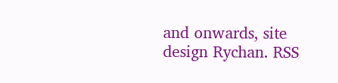and onwards, site design Rychan. RSS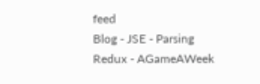feed
Blog - JSE - Parsing Redux - AGameAWeek